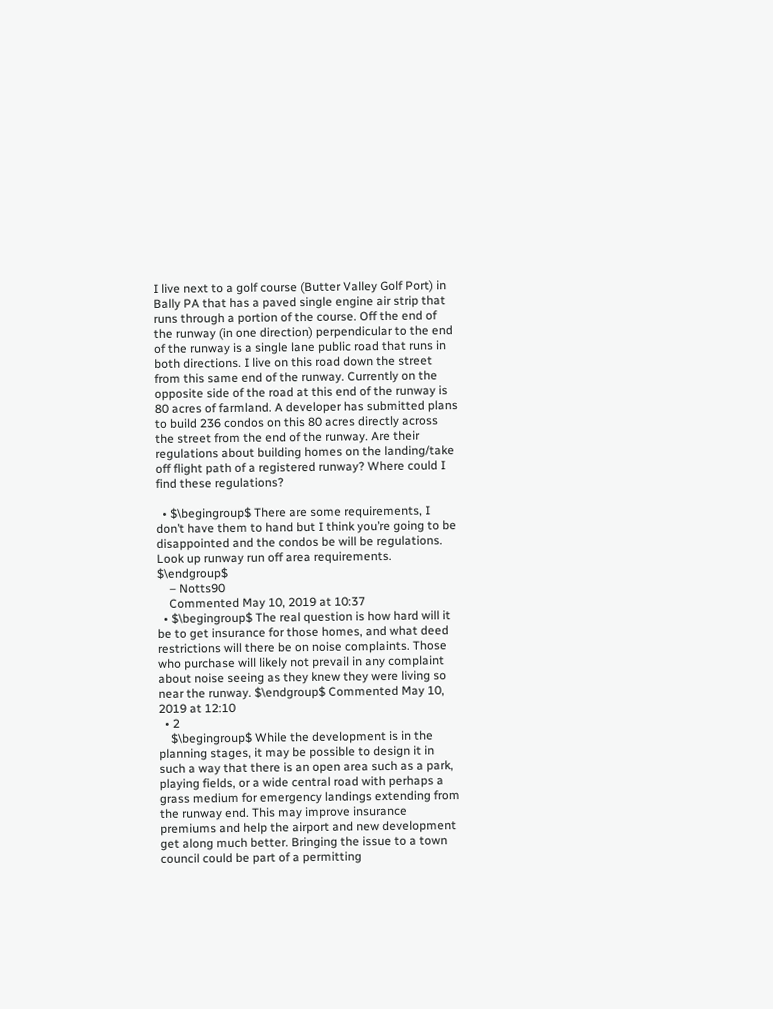I live next to a golf course (Butter Valley Golf Port) in Bally PA that has a paved single engine air strip that runs through a portion of the course. Off the end of the runway (in one direction) perpendicular to the end of the runway is a single lane public road that runs in both directions. I live on this road down the street from this same end of the runway. Currently on the opposite side of the road at this end of the runway is 80 acres of farmland. A developer has submitted plans to build 236 condos on this 80 acres directly across the street from the end of the runway. Are their regulations about building homes on the landing/take off flight path of a registered runway? Where could I find these regulations?

  • $\begingroup$ There are some requirements, I don’t have them to hand but I think you’re going to be disappointed and the condos be will be regulations. Look up runway run off area requirements. $\endgroup$
    – Notts90
    Commented May 10, 2019 at 10:37
  • $\begingroup$ The real question is how hard will it be to get insurance for those homes, and what deed restrictions will there be on noise complaints. Those who purchase will likely not prevail in any complaint about noise seeing as they knew they were living so near the runway. $\endgroup$ Commented May 10, 2019 at 12:10
  • 2
    $\begingroup$ While the development is in the planning stages, it may be possible to design it in such a way that there is an open area such as a park, playing fields, or a wide central road with perhaps a grass medium for emergency landings extending from the runway end. This may improve insurance premiums and help the airport and new development get along much better. Bringing the issue to a town council could be part of a permitting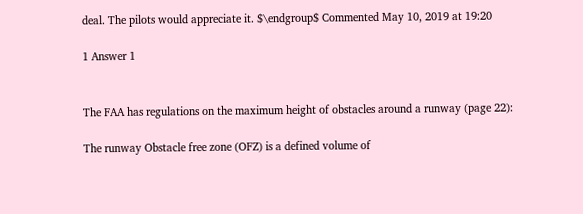deal. The pilots would appreciate it. $\endgroup$ Commented May 10, 2019 at 19:20

1 Answer 1


The FAA has regulations on the maximum height of obstacles around a runway (page 22):

The runway Obstacle free zone (OFZ) is a defined volume of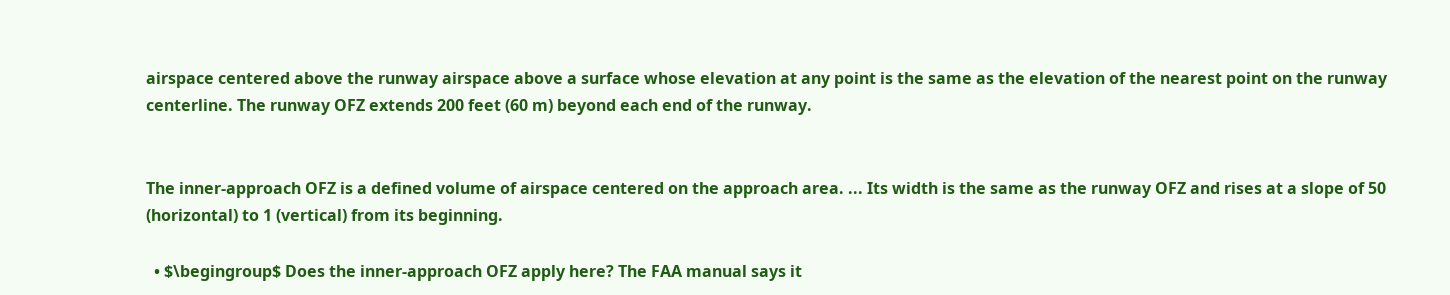airspace centered above the runway airspace above a surface whose elevation at any point is the same as the elevation of the nearest point on the runway centerline. The runway OFZ extends 200 feet (60 m) beyond each end of the runway.


The inner-approach OFZ is a defined volume of airspace centered on the approach area. ... Its width is the same as the runway OFZ and rises at a slope of 50 (horizontal) to 1 (vertical) from its beginning.

  • $\begingroup$ Does the inner-approach OFZ apply here? The FAA manual says it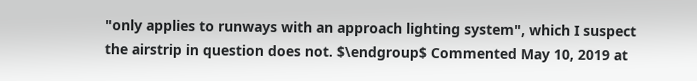"only applies to runways with an approach lighting system", which I suspect the airstrip in question does not. $\endgroup$ Commented May 10, 2019 at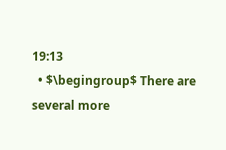19:13
  • $\begingroup$ There are several more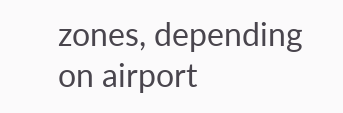zones, depending on airport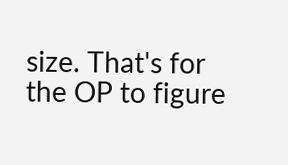size. That's for the OP to figure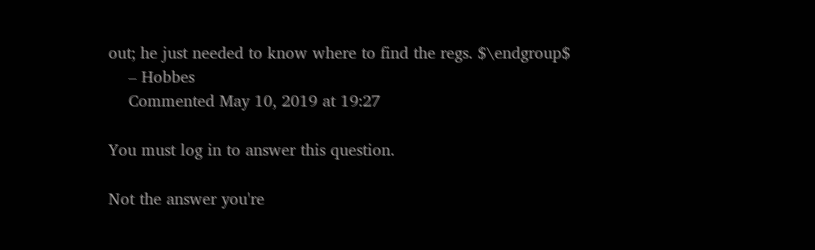out; he just needed to know where to find the regs. $\endgroup$
    – Hobbes
    Commented May 10, 2019 at 19:27

You must log in to answer this question.

Not the answer you're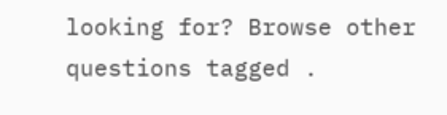looking for? Browse other questions tagged .